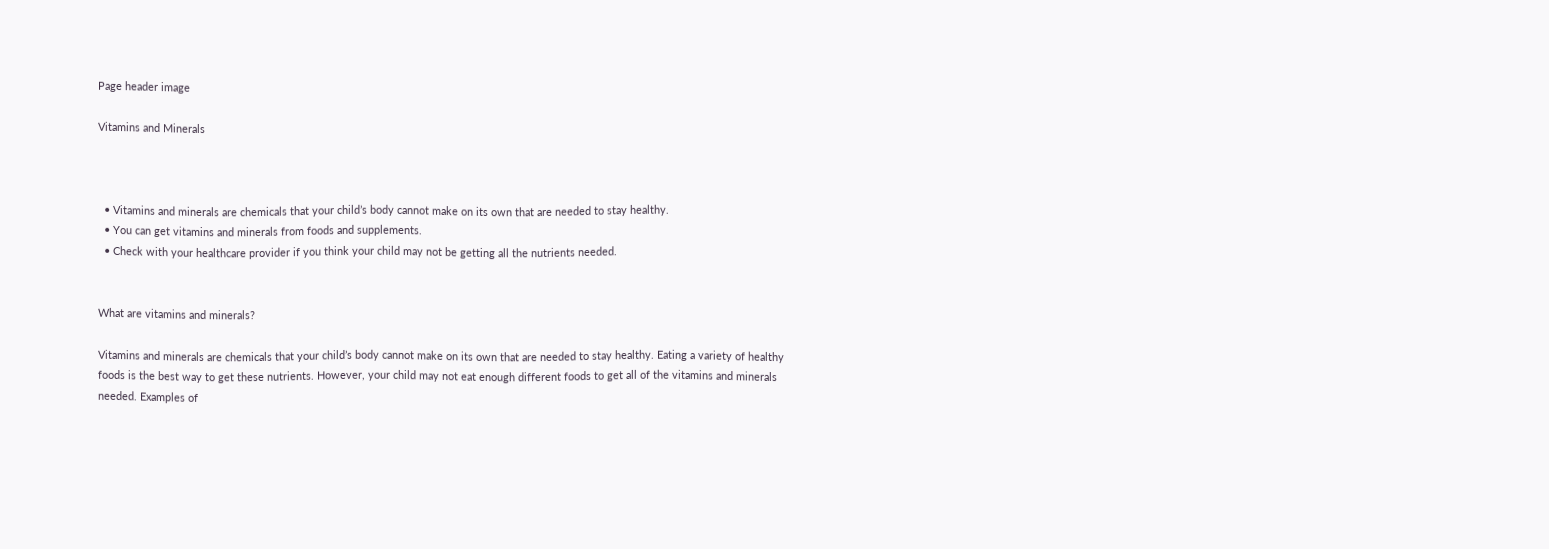Page header image

Vitamins and Minerals



  • Vitamins and minerals are chemicals that your child’s body cannot make on its own that are needed to stay healthy.
  • You can get vitamins and minerals from foods and supplements.
  • Check with your healthcare provider if you think your child may not be getting all the nutrients needed.


What are vitamins and minerals?

Vitamins and minerals are chemicals that your child’s body cannot make on its own that are needed to stay healthy. Eating a variety of healthy foods is the best way to get these nutrients. However, your child may not eat enough different foods to get all of the vitamins and minerals needed. Examples of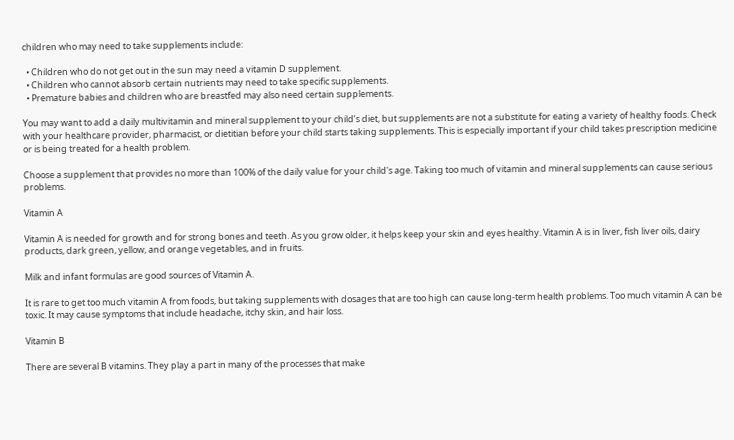children who may need to take supplements include:

  • Children who do not get out in the sun may need a vitamin D supplement.
  • Children who cannot absorb certain nutrients may need to take specific supplements.
  • Premature babies and children who are breastfed may also need certain supplements.

You may want to add a daily multivitamin and mineral supplement to your child’s diet, but supplements are not a substitute for eating a variety of healthy foods. Check with your healthcare provider, pharmacist, or dietitian before your child starts taking supplements. This is especially important if your child takes prescription medicine or is being treated for a health problem.

Choose a supplement that provides no more than 100% of the daily value for your child's age. Taking too much of vitamin and mineral supplements can cause serious problems.

Vitamin A

Vitamin A is needed for growth and for strong bones and teeth. As you grow older, it helps keep your skin and eyes healthy. Vitamin A is in liver, fish liver oils, dairy products, dark green, yellow, and orange vegetables, and in fruits.

Milk and infant formulas are good sources of Vitamin A.

It is rare to get too much vitamin A from foods, but taking supplements with dosages that are too high can cause long-term health problems. Too much vitamin A can be toxic. It may cause symptoms that include headache, itchy skin, and hair loss.

Vitamin B

There are several B vitamins. They play a part in many of the processes that make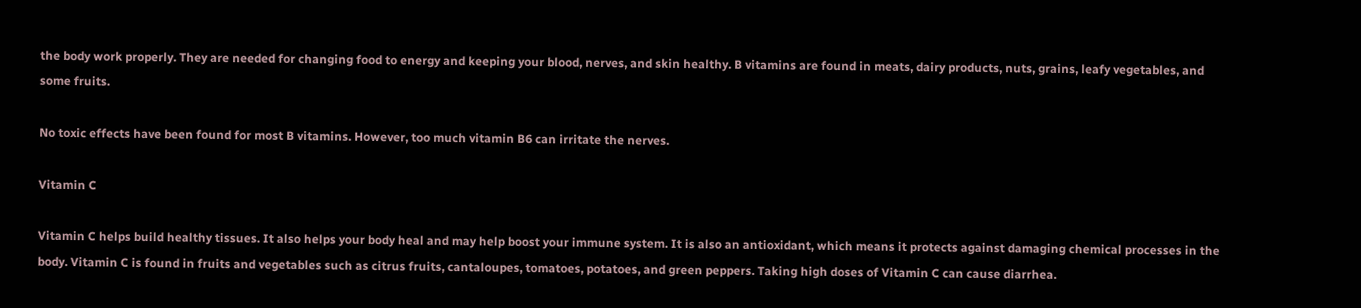the body work properly. They are needed for changing food to energy and keeping your blood, nerves, and skin healthy. B vitamins are found in meats, dairy products, nuts, grains, leafy vegetables, and some fruits.

No toxic effects have been found for most B vitamins. However, too much vitamin B6 can irritate the nerves.

Vitamin C

Vitamin C helps build healthy tissues. It also helps your body heal and may help boost your immune system. It is also an antioxidant, which means it protects against damaging chemical processes in the body. Vitamin C is found in fruits and vegetables such as citrus fruits, cantaloupes, tomatoes, potatoes, and green peppers. Taking high doses of Vitamin C can cause diarrhea.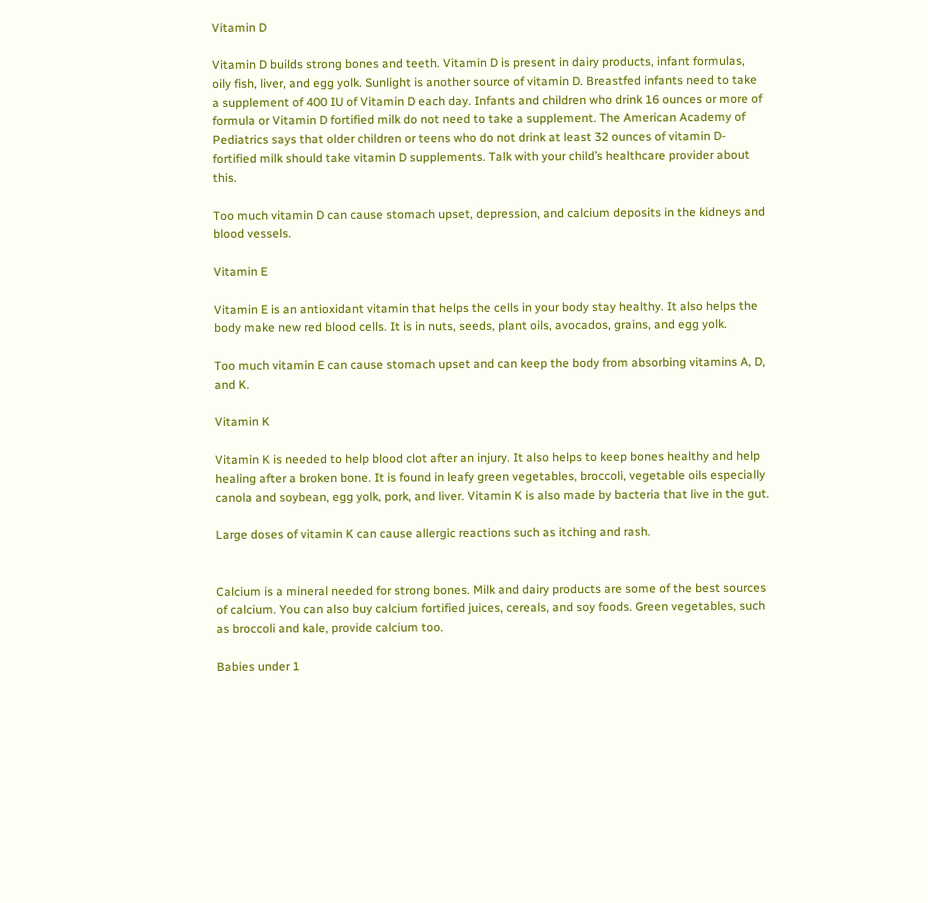Vitamin D

Vitamin D builds strong bones and teeth. Vitamin D is present in dairy products, infant formulas, oily fish, liver, and egg yolk. Sunlight is another source of vitamin D. Breastfed infants need to take a supplement of 400 IU of Vitamin D each day. Infants and children who drink 16 ounces or more of formula or Vitamin D fortified milk do not need to take a supplement. The American Academy of Pediatrics says that older children or teens who do not drink at least 32 ounces of vitamin D-fortified milk should take vitamin D supplements. Talk with your child’s healthcare provider about this.

Too much vitamin D can cause stomach upset, depression, and calcium deposits in the kidneys and blood vessels.

Vitamin E

Vitamin E is an antioxidant vitamin that helps the cells in your body stay healthy. It also helps the body make new red blood cells. It is in nuts, seeds, plant oils, avocados, grains, and egg yolk.

Too much vitamin E can cause stomach upset and can keep the body from absorbing vitamins A, D, and K.

Vitamin K

Vitamin K is needed to help blood clot after an injury. It also helps to keep bones healthy and help healing after a broken bone. It is found in leafy green vegetables, broccoli, vegetable oils especially canola and soybean, egg yolk, pork, and liver. Vitamin K is also made by bacteria that live in the gut.

Large doses of vitamin K can cause allergic reactions such as itching and rash.


Calcium is a mineral needed for strong bones. Milk and dairy products are some of the best sources of calcium. You can also buy calcium fortified juices, cereals, and soy foods. Green vegetables, such as broccoli and kale, provide calcium too.

Babies under 1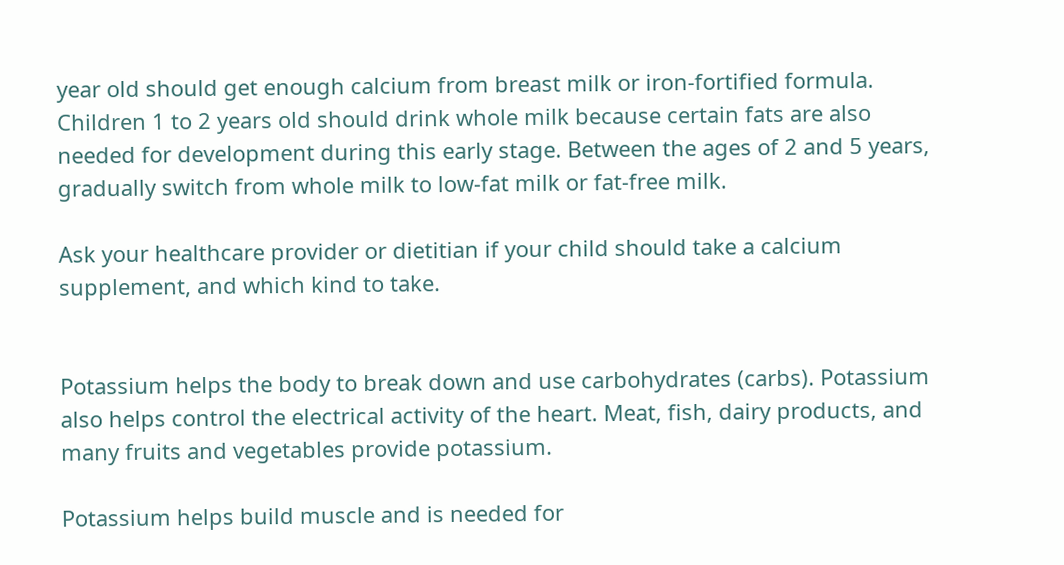year old should get enough calcium from breast milk or iron-fortified formula. Children 1 to 2 years old should drink whole milk because certain fats are also needed for development during this early stage. Between the ages of 2 and 5 years, gradually switch from whole milk to low-fat milk or fat-free milk.

Ask your healthcare provider or dietitian if your child should take a calcium supplement, and which kind to take.


Potassium helps the body to break down and use carbohydrates (carbs). Potassium also helps control the electrical activity of the heart. Meat, fish, dairy products, and many fruits and vegetables provide potassium.

Potassium helps build muscle and is needed for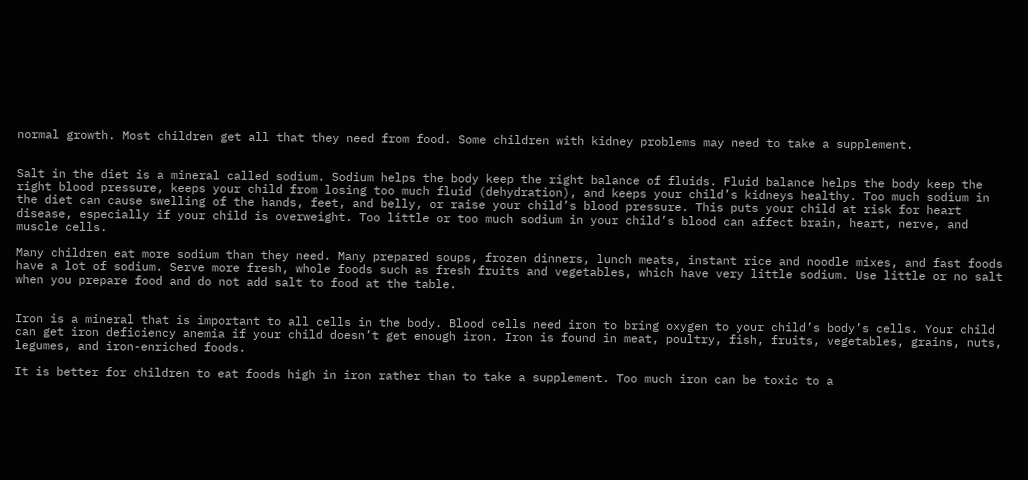normal growth. Most children get all that they need from food. Some children with kidney problems may need to take a supplement.


Salt in the diet is a mineral called sodium. Sodium helps the body keep the right balance of fluids. Fluid balance helps the body keep the right blood pressure, keeps your child from losing too much fluid (dehydration), and keeps your child’s kidneys healthy. Too much sodium in the diet can cause swelling of the hands, feet, and belly, or raise your child’s blood pressure. This puts your child at risk for heart disease, especially if your child is overweight. Too little or too much sodium in your child’s blood can affect brain, heart, nerve, and muscle cells.

Many children eat more sodium than they need. Many prepared soups, frozen dinners, lunch meats, instant rice and noodle mixes, and fast foods have a lot of sodium. Serve more fresh, whole foods such as fresh fruits and vegetables, which have very little sodium. Use little or no salt when you prepare food and do not add salt to food at the table.


Iron is a mineral that is important to all cells in the body. Blood cells need iron to bring oxygen to your child’s body’s cells. Your child can get iron deficiency anemia if your child doesn’t get enough iron. Iron is found in meat, poultry, fish, fruits, vegetables, grains, nuts, legumes, and iron-enriched foods.

It is better for children to eat foods high in iron rather than to take a supplement. Too much iron can be toxic to a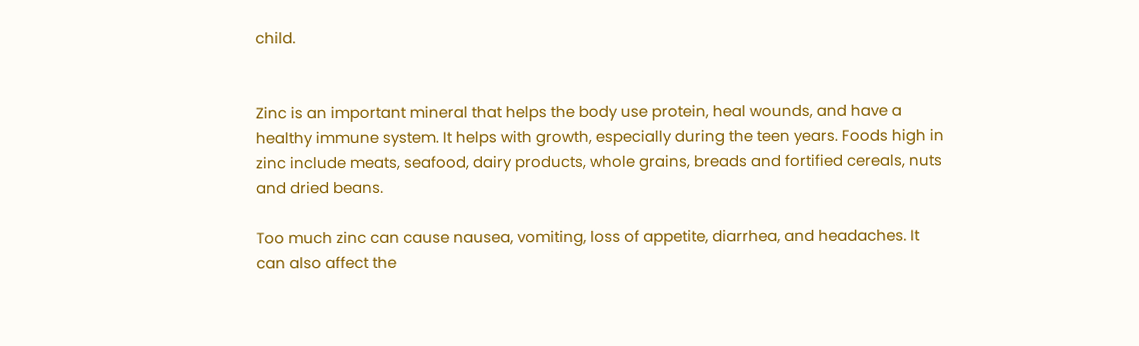child.


Zinc is an important mineral that helps the body use protein, heal wounds, and have a healthy immune system. It helps with growth, especially during the teen years. Foods high in zinc include meats, seafood, dairy products, whole grains, breads and fortified cereals, nuts and dried beans.

Too much zinc can cause nausea, vomiting, loss of appetite, diarrhea, and headaches. It can also affect the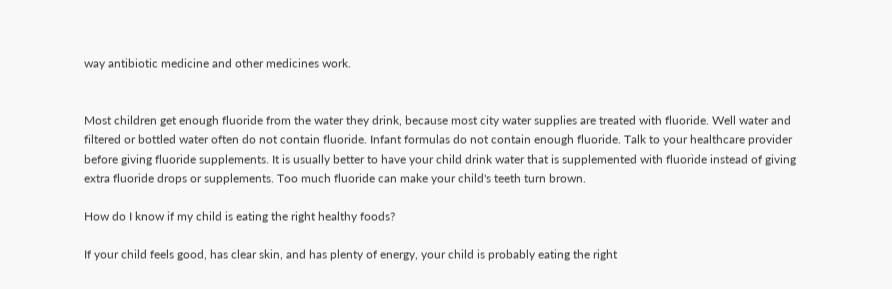way antibiotic medicine and other medicines work.


Most children get enough fluoride from the water they drink, because most city water supplies are treated with fluoride. Well water and filtered or bottled water often do not contain fluoride. Infant formulas do not contain enough fluoride. Talk to your healthcare provider before giving fluoride supplements. It is usually better to have your child drink water that is supplemented with fluoride instead of giving extra fluoride drops or supplements. Too much fluoride can make your child's teeth turn brown.

How do I know if my child is eating the right healthy foods?

If your child feels good, has clear skin, and has plenty of energy, your child is probably eating the right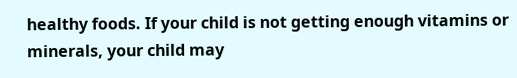healthy foods. If your child is not getting enough vitamins or minerals, your child may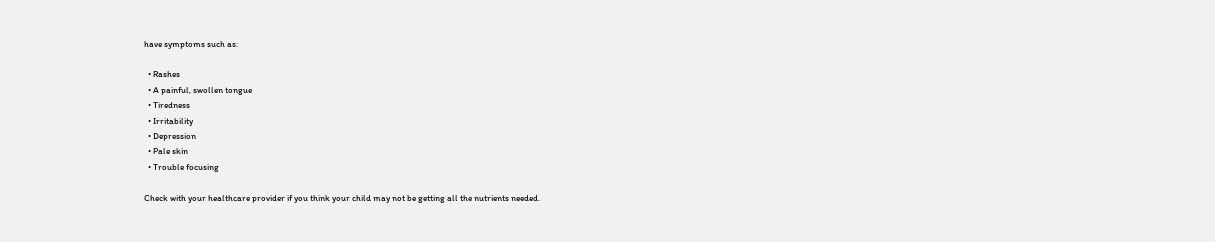have symptoms such as:

  • Rashes
  • A painful, swollen tongue
  • Tiredness
  • Irritability
  • Depression
  • Pale skin
  • Trouble focusing

Check with your healthcare provider if you think your child may not be getting all the nutrients needed.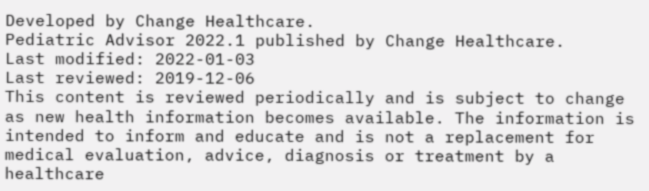Developed by Change Healthcare.
Pediatric Advisor 2022.1 published by Change Healthcare.
Last modified: 2022-01-03
Last reviewed: 2019-12-06
This content is reviewed periodically and is subject to change as new health information becomes available. The information is intended to inform and educate and is not a replacement for medical evaluation, advice, diagnosis or treatment by a healthcare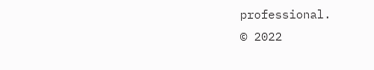professional.
© 2022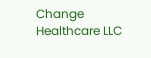Change Healthcare LLC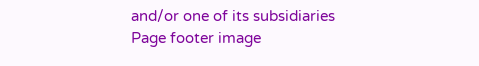and/or one of its subsidiaries
Page footer image